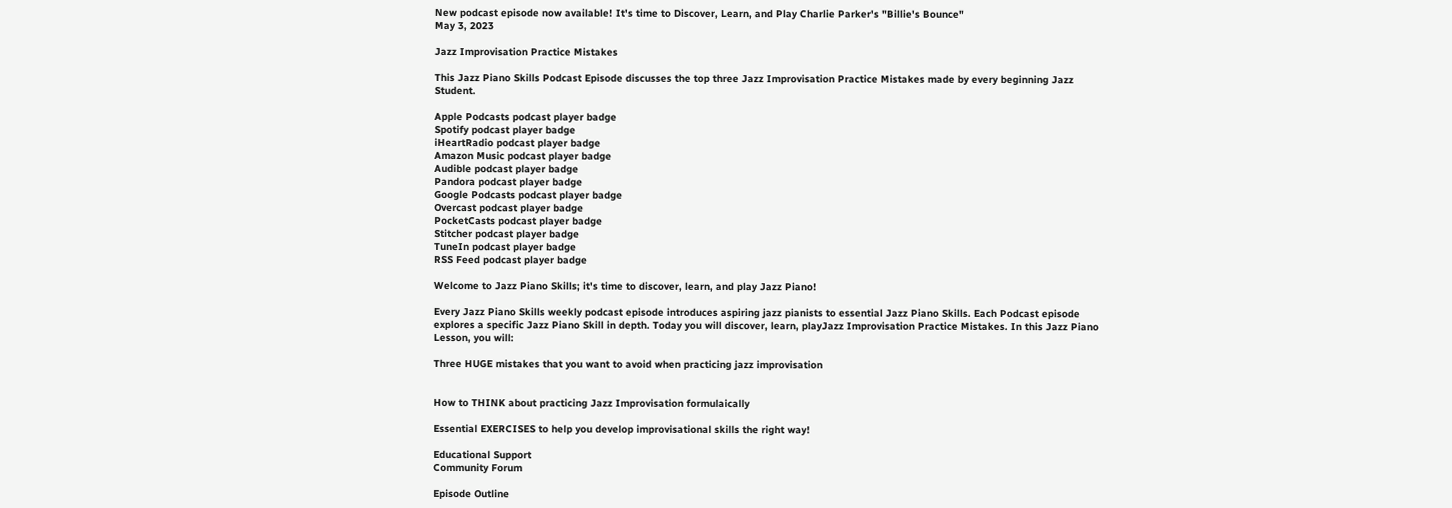New podcast episode now available! It's time to Discover, Learn, and Play Charlie Parker's "Billie's Bounce"
May 3, 2023

Jazz Improvisation Practice Mistakes

This Jazz Piano Skills Podcast Episode discusses the top three Jazz Improvisation Practice Mistakes made by every beginning Jazz Student.

Apple Podcasts podcast player badge
Spotify podcast player badge
iHeartRadio podcast player badge
Amazon Music podcast player badge
Audible podcast player badge
Pandora podcast player badge
Google Podcasts podcast player badge
Overcast podcast player badge
PocketCasts podcast player badge
Stitcher podcast player badge
TuneIn podcast player badge
RSS Feed podcast player badge

Welcome to Jazz Piano Skills; it's time to discover, learn, and play Jazz Piano!

Every Jazz Piano Skills weekly podcast episode introduces aspiring jazz pianists to essential Jazz Piano Skills. Each Podcast episode explores a specific Jazz Piano Skill in depth. Today you will discover, learn, playJazz Improvisation Practice Mistakes. In this Jazz Piano Lesson, you will:

Three HUGE mistakes that you want to avoid when practicing jazz improvisation


How to THINK about practicing Jazz Improvisation formulaically

Essential EXERCISES to help you develop improvisational skills the right way!

Educational Support
Community Forum

Episode Outline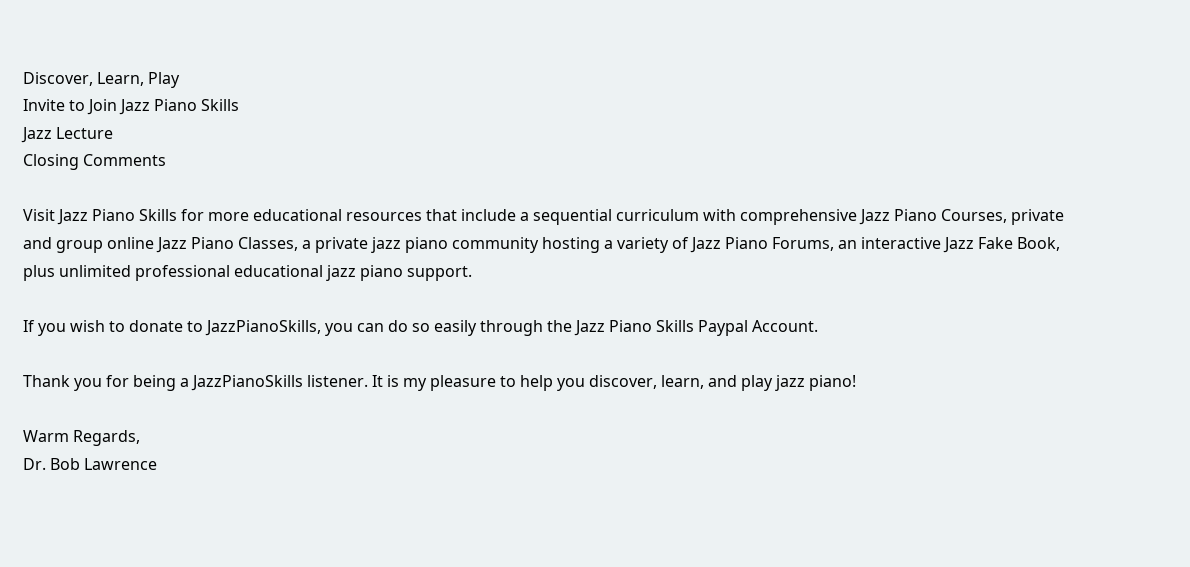Discover, Learn, Play
Invite to Join Jazz Piano Skills
Jazz Lecture
Closing Comments

Visit Jazz Piano Skills for more educational resources that include a sequential curriculum with comprehensive Jazz Piano Courses, private and group online Jazz Piano Classes, a private jazz piano community hosting a variety of Jazz Piano Forums, an interactive Jazz Fake Book, plus unlimited professional educational jazz piano support.

If you wish to donate to JazzPianoSkills, you can do so easily through the Jazz Piano Skills Paypal Account.

Thank you for being a JazzPianoSkills listener. It is my pleasure to help you discover, learn, and play jazz piano!

Warm Regards,
Dr. Bob Lawrence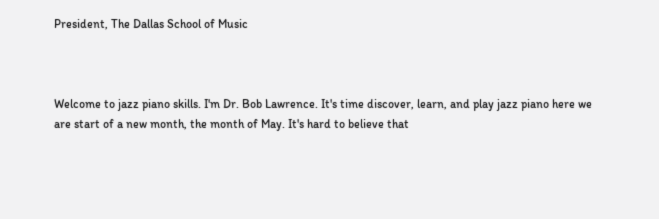President, The Dallas School of Music



Welcome to jazz piano skills. I'm Dr. Bob Lawrence. It's time discover, learn, and play jazz piano here we are start of a new month, the month of May. It's hard to believe that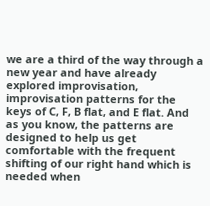we are a third of the way through a new year and have already explored improvisation, improvisation patterns for the keys of C, F, B flat, and E flat. And as you know, the patterns are designed to help us get comfortable with the frequent shifting of our right hand which is needed when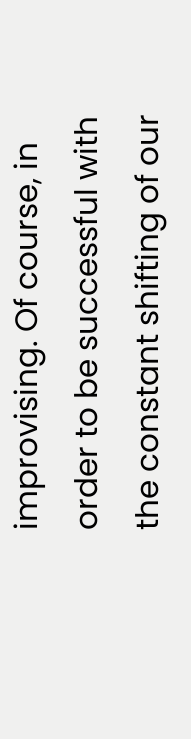improvising. Of course, in order to be successful with the constant shifting of our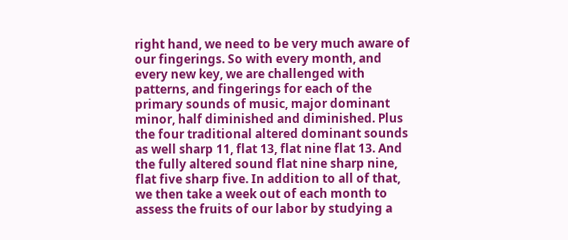right hand, we need to be very much aware of our fingerings. So with every month, and every new key, we are challenged with patterns, and fingerings for each of the primary sounds of music, major dominant minor, half diminished and diminished. Plus the four traditional altered dominant sounds as well sharp 11, flat 13, flat nine flat 13. And the fully altered sound flat nine sharp nine, flat five sharp five. In addition to all of that, we then take a week out of each month to assess the fruits of our labor by studying a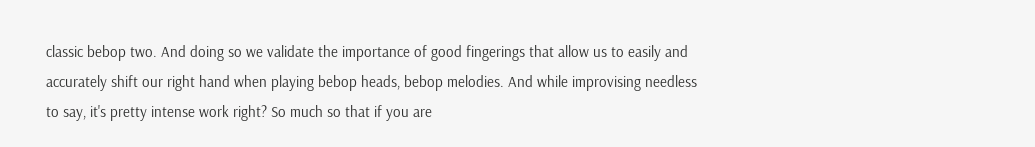classic bebop two. And doing so we validate the importance of good fingerings that allow us to easily and accurately shift our right hand when playing bebop heads, bebop melodies. And while improvising needless to say, it's pretty intense work right? So much so that if you are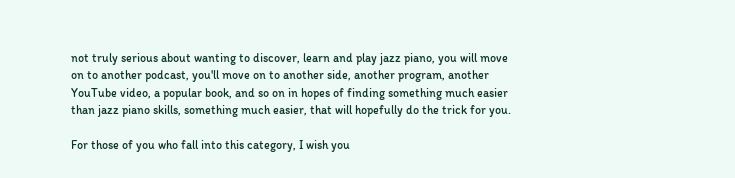not truly serious about wanting to discover, learn and play jazz piano, you will move on to another podcast, you'll move on to another side, another program, another YouTube video, a popular book, and so on in hopes of finding something much easier than jazz piano skills, something much easier, that will hopefully do the trick for you.

For those of you who fall into this category, I wish you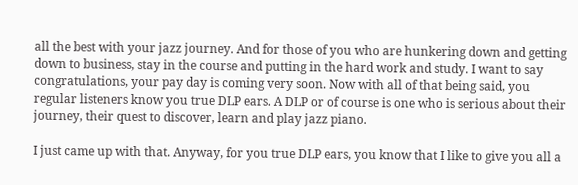all the best with your jazz journey. And for those of you who are hunkering down and getting down to business, stay in the course and putting in the hard work and study. I want to say congratulations, your pay day is coming very soon. Now with all of that being said, you regular listeners know you true DLP ears. A DLP or of course is one who is serious about their journey, their quest to discover, learn and play jazz piano.

I just came up with that. Anyway, for you true DLP ears, you know that I like to give you all a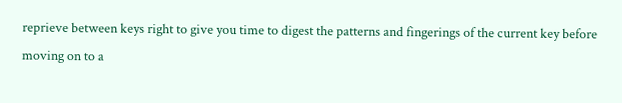reprieve between keys right to give you time to digest the patterns and fingerings of the current key before moving on to a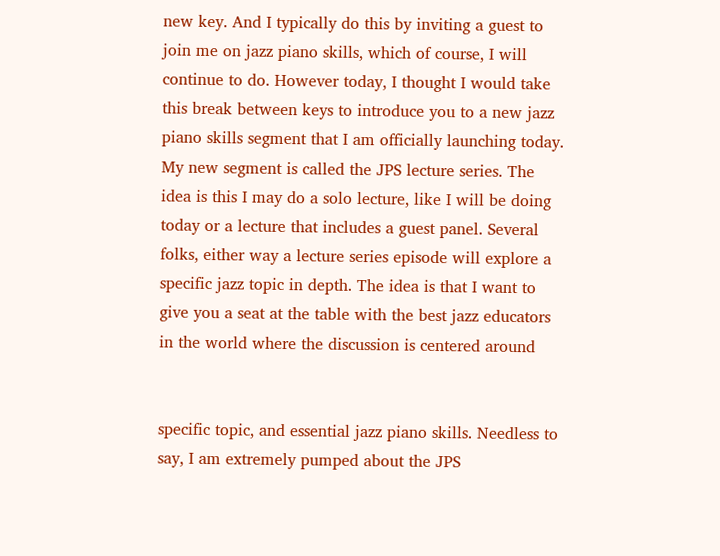new key. And I typically do this by inviting a guest to join me on jazz piano skills, which of course, I will continue to do. However today, I thought I would take this break between keys to introduce you to a new jazz piano skills segment that I am officially launching today. My new segment is called the JPS lecture series. The idea is this I may do a solo lecture, like I will be doing today or a lecture that includes a guest panel. Several folks, either way a lecture series episode will explore a specific jazz topic in depth. The idea is that I want to give you a seat at the table with the best jazz educators in the world where the discussion is centered around


specific topic, and essential jazz piano skills. Needless to say, I am extremely pumped about the JPS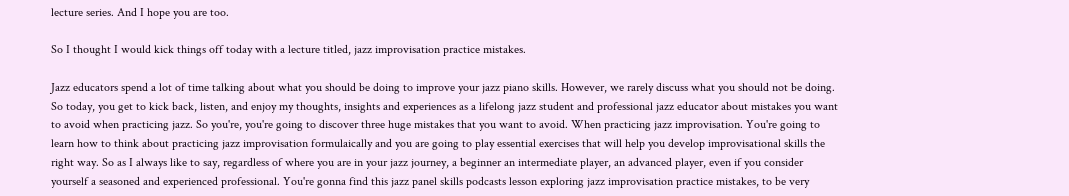lecture series. And I hope you are too.

So I thought I would kick things off today with a lecture titled, jazz improvisation practice mistakes.

Jazz educators spend a lot of time talking about what you should be doing to improve your jazz piano skills. However, we rarely discuss what you should not be doing. So today, you get to kick back, listen, and enjoy my thoughts, insights and experiences as a lifelong jazz student and professional jazz educator about mistakes you want to avoid when practicing jazz. So you're, you're going to discover three huge mistakes that you want to avoid. When practicing jazz improvisation. You're going to learn how to think about practicing jazz improvisation formulaically and you are going to play essential exercises that will help you develop improvisational skills the right way. So as I always like to say, regardless of where you are in your jazz journey, a beginner an intermediate player, an advanced player, even if you consider yourself a seasoned and experienced professional. You're gonna find this jazz panel skills podcasts lesson exploring jazz improvisation practice mistakes, to be very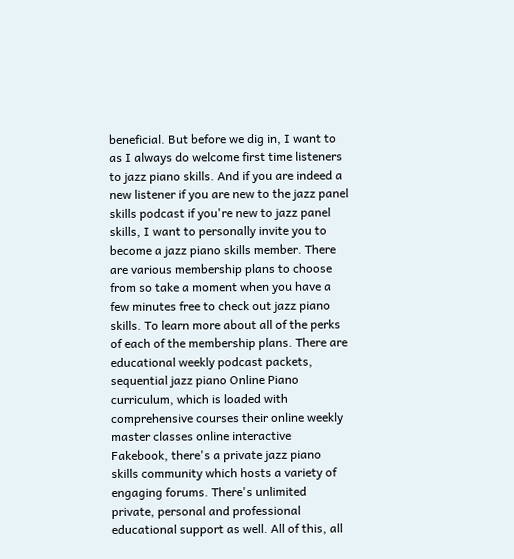beneficial. But before we dig in, I want to as I always do welcome first time listeners to jazz piano skills. And if you are indeed a new listener if you are new to the jazz panel skills podcast if you're new to jazz panel skills, I want to personally invite you to become a jazz piano skills member. There are various membership plans to choose from so take a moment when you have a few minutes free to check out jazz piano skills. To learn more about all of the perks of each of the membership plans. There are educational weekly podcast packets, sequential jazz piano Online Piano curriculum, which is loaded with comprehensive courses their online weekly master classes online interactive Fakebook, there's a private jazz piano skills community which hosts a variety of engaging forums. There's unlimited private, personal and professional educational support as well. All of this, all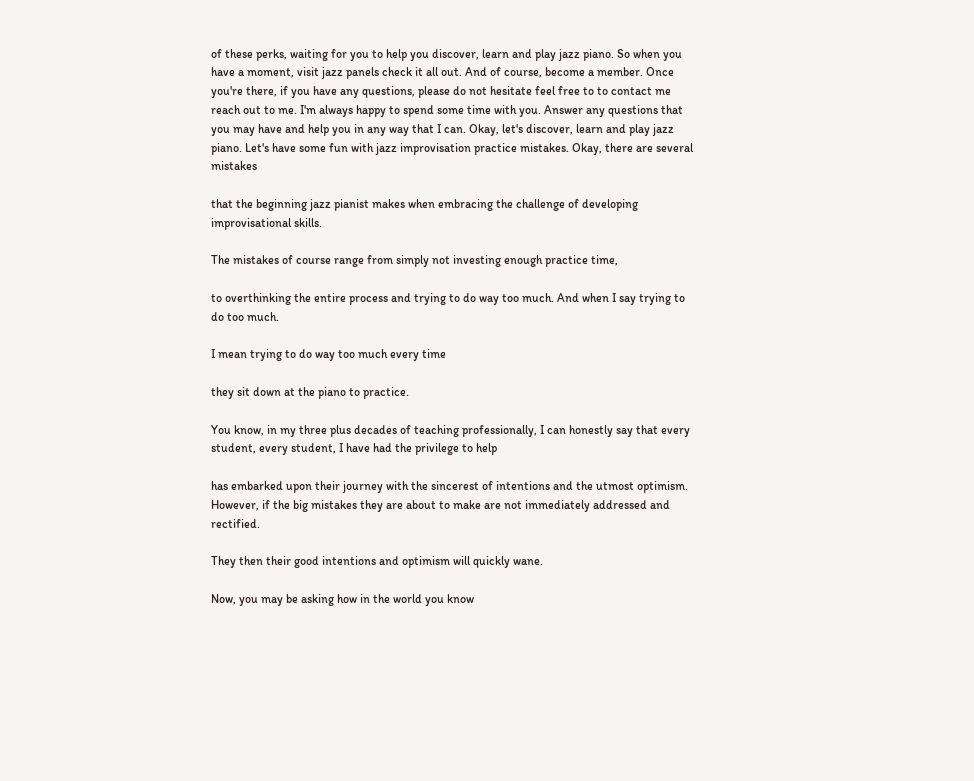of these perks, waiting for you to help you discover, learn and play jazz piano. So when you have a moment, visit jazz panels check it all out. And of course, become a member. Once you're there, if you have any questions, please do not hesitate feel free to to contact me reach out to me. I'm always happy to spend some time with you. Answer any questions that you may have and help you in any way that I can. Okay, let's discover, learn and play jazz piano. Let's have some fun with jazz improvisation practice mistakes. Okay, there are several mistakes

that the beginning jazz pianist makes when embracing the challenge of developing improvisational skills.

The mistakes of course range from simply not investing enough practice time,

to overthinking the entire process and trying to do way too much. And when I say trying to do too much.

I mean trying to do way too much every time

they sit down at the piano to practice.

You know, in my three plus decades of teaching professionally, I can honestly say that every student, every student, I have had the privilege to help

has embarked upon their journey with the sincerest of intentions and the utmost optimism. However, if the big mistakes they are about to make are not immediately addressed and rectified.

They then their good intentions and optimism will quickly wane.

Now, you may be asking how in the world you know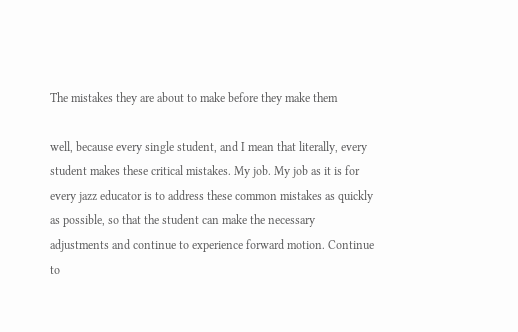The mistakes they are about to make before they make them

well, because every single student, and I mean that literally, every student makes these critical mistakes. My job. My job as it is for every jazz educator is to address these common mistakes as quickly as possible, so that the student can make the necessary adjustments and continue to experience forward motion. Continue to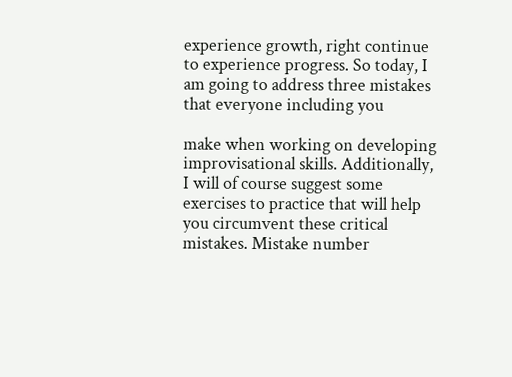experience growth, right continue to experience progress. So today, I am going to address three mistakes that everyone including you

make when working on developing improvisational skills. Additionally, I will of course suggest some exercises to practice that will help you circumvent these critical mistakes. Mistake number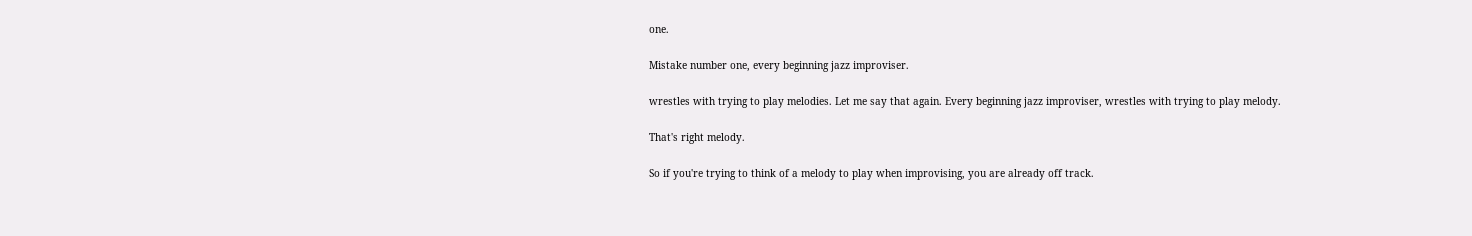one.

Mistake number one, every beginning jazz improviser.

wrestles with trying to play melodies. Let me say that again. Every beginning jazz improviser, wrestles with trying to play melody.

That's right melody.

So if you're trying to think of a melody to play when improvising, you are already off track.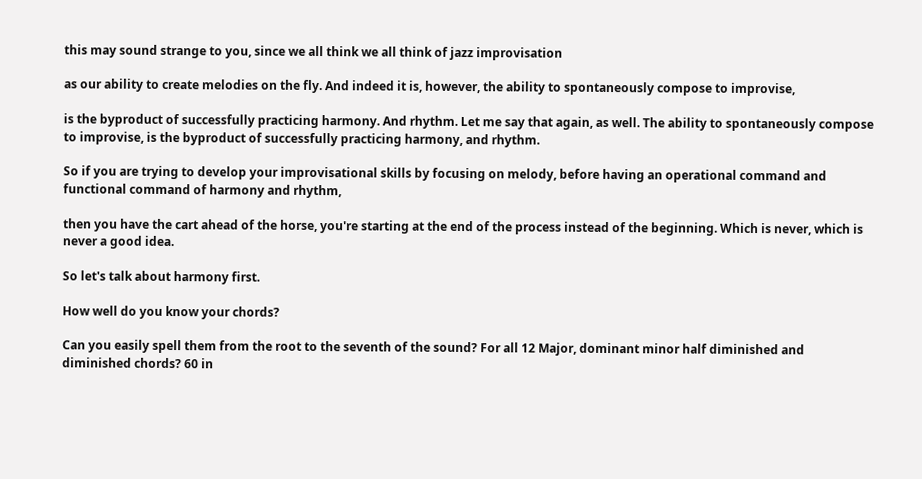this may sound strange to you, since we all think we all think of jazz improvisation

as our ability to create melodies on the fly. And indeed it is, however, the ability to spontaneously compose to improvise,

is the byproduct of successfully practicing harmony. And rhythm. Let me say that again, as well. The ability to spontaneously compose to improvise, is the byproduct of successfully practicing harmony, and rhythm.

So if you are trying to develop your improvisational skills by focusing on melody, before having an operational command and functional command of harmony and rhythm,

then you have the cart ahead of the horse, you're starting at the end of the process instead of the beginning. Which is never, which is never a good idea.

So let's talk about harmony first.

How well do you know your chords?

Can you easily spell them from the root to the seventh of the sound? For all 12 Major, dominant minor half diminished and diminished chords? 60 in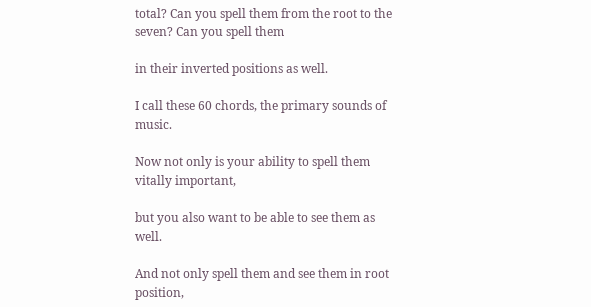total? Can you spell them from the root to the seven? Can you spell them

in their inverted positions as well.

I call these 60 chords, the primary sounds of music.

Now not only is your ability to spell them vitally important,

but you also want to be able to see them as well.

And not only spell them and see them in root position,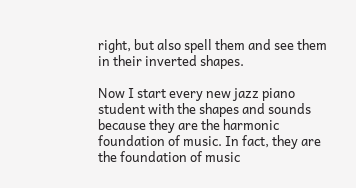right, but also spell them and see them in their inverted shapes.

Now I start every new jazz piano student with the shapes and sounds because they are the harmonic foundation of music. In fact, they are the foundation of music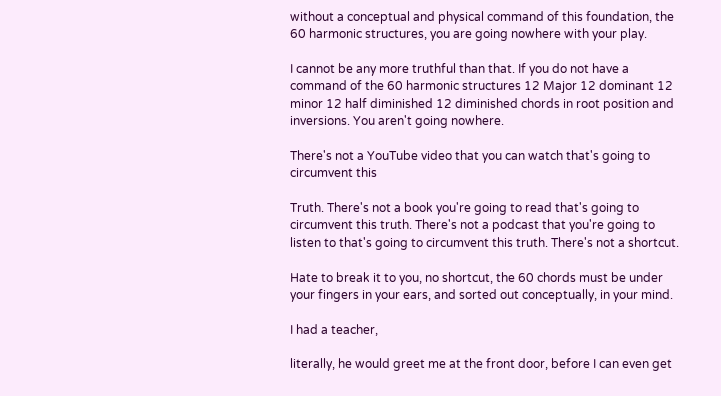without a conceptual and physical command of this foundation, the 60 harmonic structures, you are going nowhere with your play.

I cannot be any more truthful than that. If you do not have a command of the 60 harmonic structures 12 Major 12 dominant 12 minor 12 half diminished 12 diminished chords in root position and inversions. You aren't going nowhere.

There's not a YouTube video that you can watch that's going to circumvent this

Truth. There's not a book you're going to read that's going to circumvent this truth. There's not a podcast that you're going to listen to that's going to circumvent this truth. There's not a shortcut.

Hate to break it to you, no shortcut, the 60 chords must be under your fingers in your ears, and sorted out conceptually, in your mind.

I had a teacher,

literally, he would greet me at the front door, before I can even get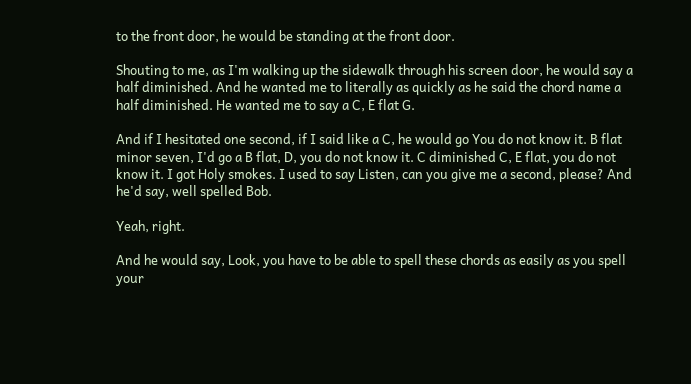to the front door, he would be standing at the front door.

Shouting to me, as I'm walking up the sidewalk through his screen door, he would say a half diminished. And he wanted me to literally as quickly as he said the chord name a half diminished. He wanted me to say a C, E flat G.

And if I hesitated one second, if I said like a C, he would go You do not know it. B flat minor seven, I'd go a B flat, D, you do not know it. C diminished C, E flat, you do not know it. I got Holy smokes. I used to say Listen, can you give me a second, please? And he'd say, well spelled Bob.

Yeah, right.

And he would say, Look, you have to be able to spell these chords as easily as you spell your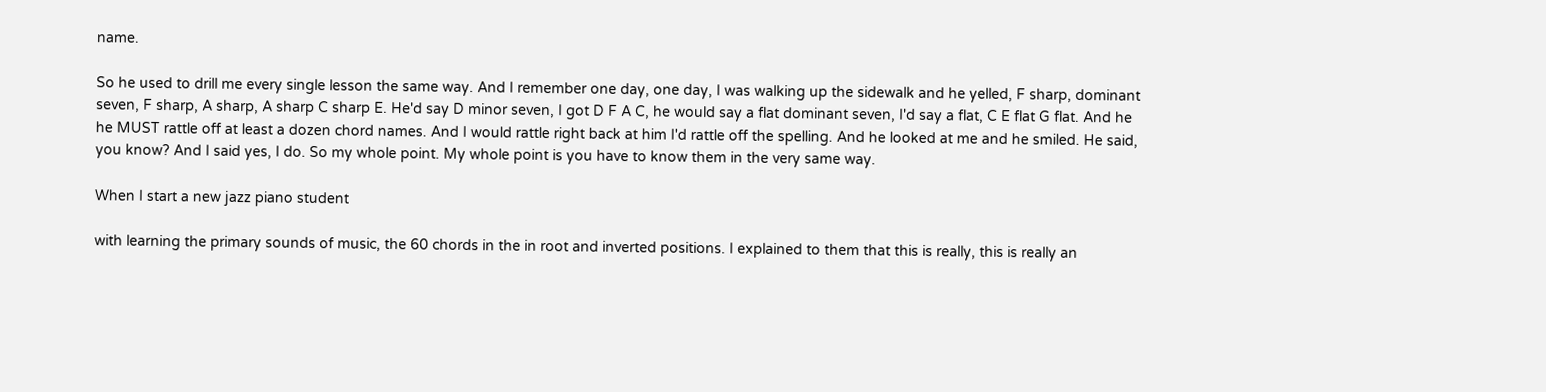name.

So he used to drill me every single lesson the same way. And I remember one day, one day, I was walking up the sidewalk and he yelled, F sharp, dominant seven, F sharp, A sharp, A sharp C sharp E. He'd say D minor seven, I got D F A C, he would say a flat dominant seven, I'd say a flat, C E flat G flat. And he he MUST rattle off at least a dozen chord names. And I would rattle right back at him I'd rattle off the spelling. And he looked at me and he smiled. He said, you know? And I said yes, I do. So my whole point. My whole point is you have to know them in the very same way.

When I start a new jazz piano student

with learning the primary sounds of music, the 60 chords in the in root and inverted positions. I explained to them that this is really, this is really an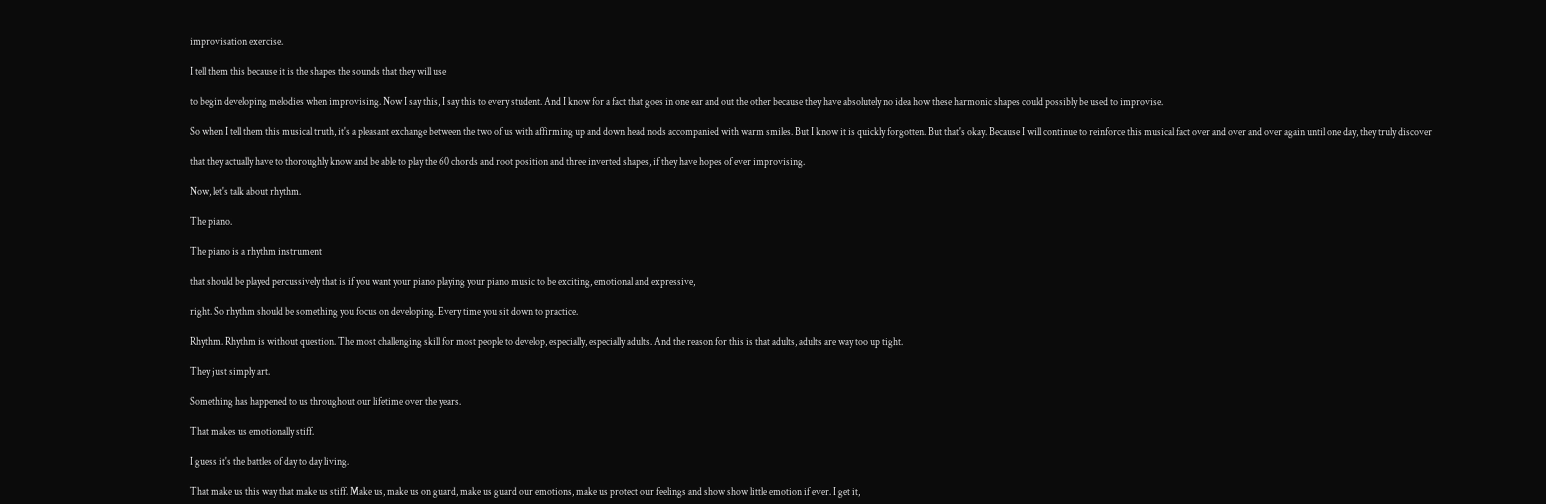improvisation exercise.

I tell them this because it is the shapes the sounds that they will use

to begin developing melodies when improvising. Now I say this, I say this to every student. And I know for a fact that goes in one ear and out the other because they have absolutely no idea how these harmonic shapes could possibly be used to improvise.

So when I tell them this musical truth, it's a pleasant exchange between the two of us with affirming up and down head nods accompanied with warm smiles. But I know it is quickly forgotten. But that's okay. Because I will continue to reinforce this musical fact over and over and over again until one day, they truly discover

that they actually have to thoroughly know and be able to play the 60 chords and root position and three inverted shapes, if they have hopes of ever improvising.

Now, let's talk about rhythm.

The piano.

The piano is a rhythm instrument

that should be played percussively that is if you want your piano playing your piano music to be exciting, emotional and expressive,

right. So rhythm should be something you focus on developing. Every time you sit down to practice.

Rhythm. Rhythm is without question. The most challenging skill for most people to develop, especially, especially adults. And the reason for this is that adults, adults are way too up tight.

They just simply art.

Something has happened to us throughout our lifetime over the years.

That makes us emotionally stiff.

I guess it's the battles of day to day living.

That make us this way that make us stiff. Make us, make us on guard, make us guard our emotions, make us protect our feelings and show show little emotion if ever. I get it,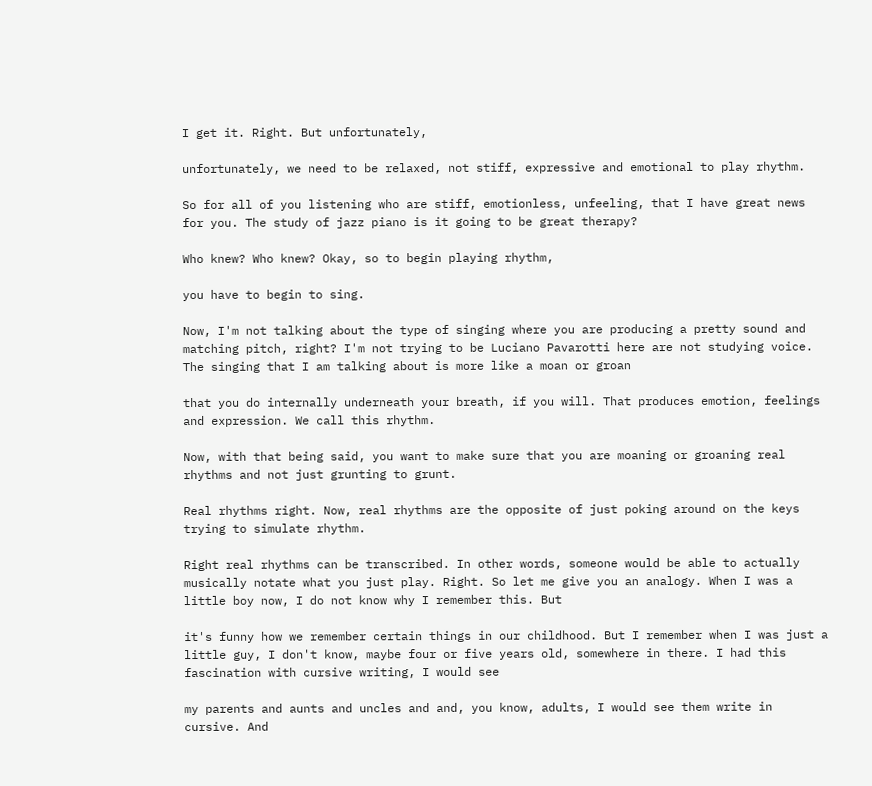I get it. Right. But unfortunately,

unfortunately, we need to be relaxed, not stiff, expressive and emotional to play rhythm.

So for all of you listening who are stiff, emotionless, unfeeling, that I have great news for you. The study of jazz piano is it going to be great therapy?

Who knew? Who knew? Okay, so to begin playing rhythm,

you have to begin to sing.

Now, I'm not talking about the type of singing where you are producing a pretty sound and matching pitch, right? I'm not trying to be Luciano Pavarotti here are not studying voice. The singing that I am talking about is more like a moan or groan

that you do internally underneath your breath, if you will. That produces emotion, feelings and expression. We call this rhythm.

Now, with that being said, you want to make sure that you are moaning or groaning real rhythms and not just grunting to grunt.

Real rhythms right. Now, real rhythms are the opposite of just poking around on the keys trying to simulate rhythm.

Right real rhythms can be transcribed. In other words, someone would be able to actually musically notate what you just play. Right. So let me give you an analogy. When I was a little boy now, I do not know why I remember this. But

it's funny how we remember certain things in our childhood. But I remember when I was just a little guy, I don't know, maybe four or five years old, somewhere in there. I had this fascination with cursive writing, I would see

my parents and aunts and uncles and and, you know, adults, I would see them write in cursive. And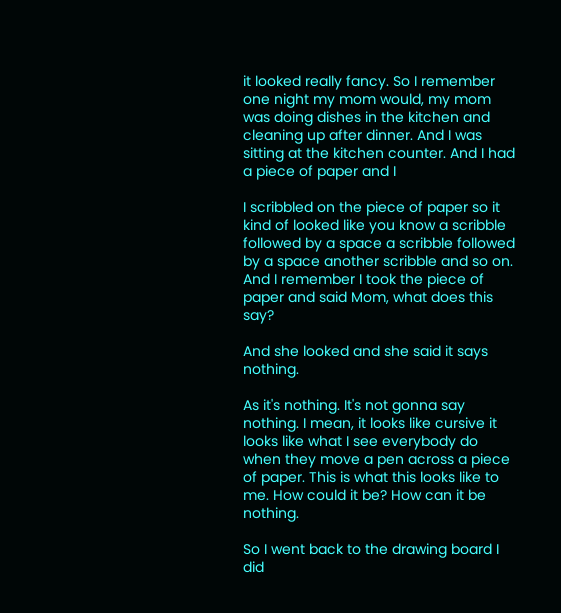it looked really fancy. So I remember one night my mom would, my mom was doing dishes in the kitchen and cleaning up after dinner. And I was sitting at the kitchen counter. And I had a piece of paper and I

I scribbled on the piece of paper so it kind of looked like you know a scribble followed by a space a scribble followed by a space another scribble and so on. And I remember I took the piece of paper and said Mom, what does this say?

And she looked and she said it says nothing.

As it's nothing. It's not gonna say nothing. I mean, it looks like cursive it looks like what I see everybody do when they move a pen across a piece of paper. This is what this looks like to me. How could it be? How can it be nothing.

So I went back to the drawing board I did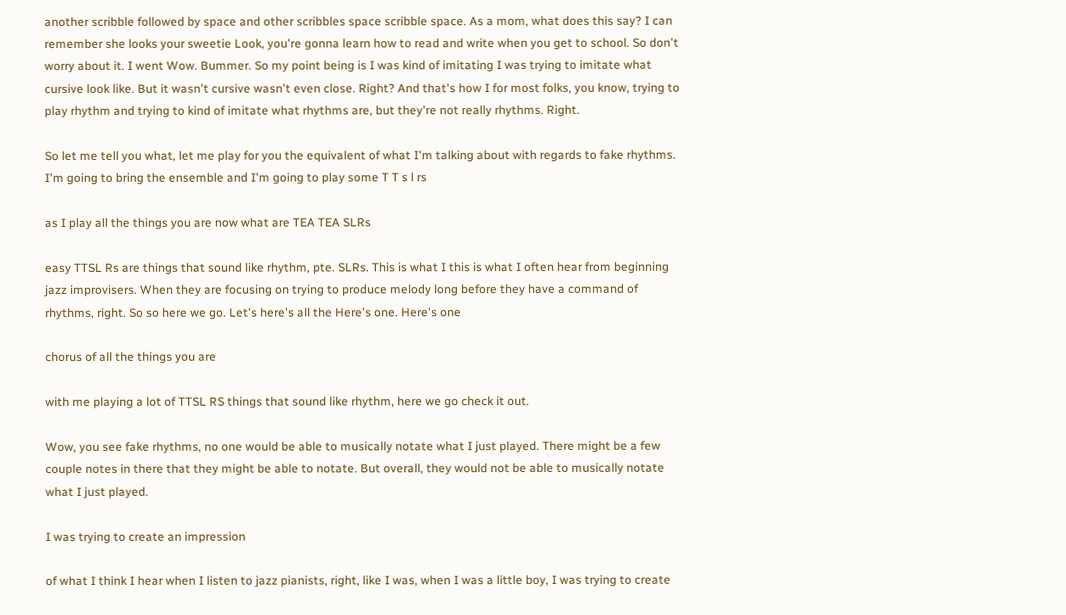another scribble followed by space and other scribbles space scribble space. As a mom, what does this say? I can remember she looks your sweetie Look, you're gonna learn how to read and write when you get to school. So don't worry about it. I went Wow. Bummer. So my point being is I was kind of imitating I was trying to imitate what cursive look like. But it wasn't cursive wasn't even close. Right? And that's how I for most folks, you know, trying to play rhythm and trying to kind of imitate what rhythms are, but they're not really rhythms. Right.

So let me tell you what, let me play for you the equivalent of what I'm talking about with regards to fake rhythms. I'm going to bring the ensemble and I'm going to play some T T s l rs

as I play all the things you are now what are TEA TEA SLRs

easy TTSL Rs are things that sound like rhythm, pte. SLRs. This is what I this is what I often hear from beginning jazz improvisers. When they are focusing on trying to produce melody long before they have a command of rhythms, right. So so here we go. Let's here's all the Here's one. Here's one

chorus of all the things you are

with me playing a lot of TTSL RS things that sound like rhythm, here we go check it out.

Wow, you see fake rhythms, no one would be able to musically notate what I just played. There might be a few couple notes in there that they might be able to notate. But overall, they would not be able to musically notate what I just played.

I was trying to create an impression

of what I think I hear when I listen to jazz pianists, right, like I was, when I was a little boy, I was trying to create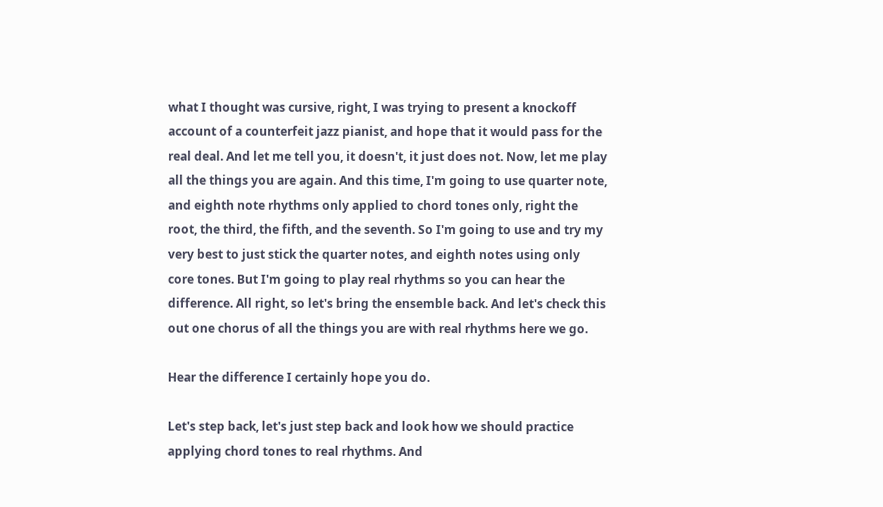what I thought was cursive, right, I was trying to present a knockoff account of a counterfeit jazz pianist, and hope that it would pass for the real deal. And let me tell you, it doesn't, it just does not. Now, let me play all the things you are again. And this time, I'm going to use quarter note, and eighth note rhythms only applied to chord tones only, right the root, the third, the fifth, and the seventh. So I'm going to use and try my very best to just stick the quarter notes, and eighth notes using only core tones. But I'm going to play real rhythms so you can hear the difference. All right, so let's bring the ensemble back. And let's check this out one chorus of all the things you are with real rhythms here we go.

Hear the difference I certainly hope you do.

Let's step back, let's just step back and look how we should practice applying chord tones to real rhythms. And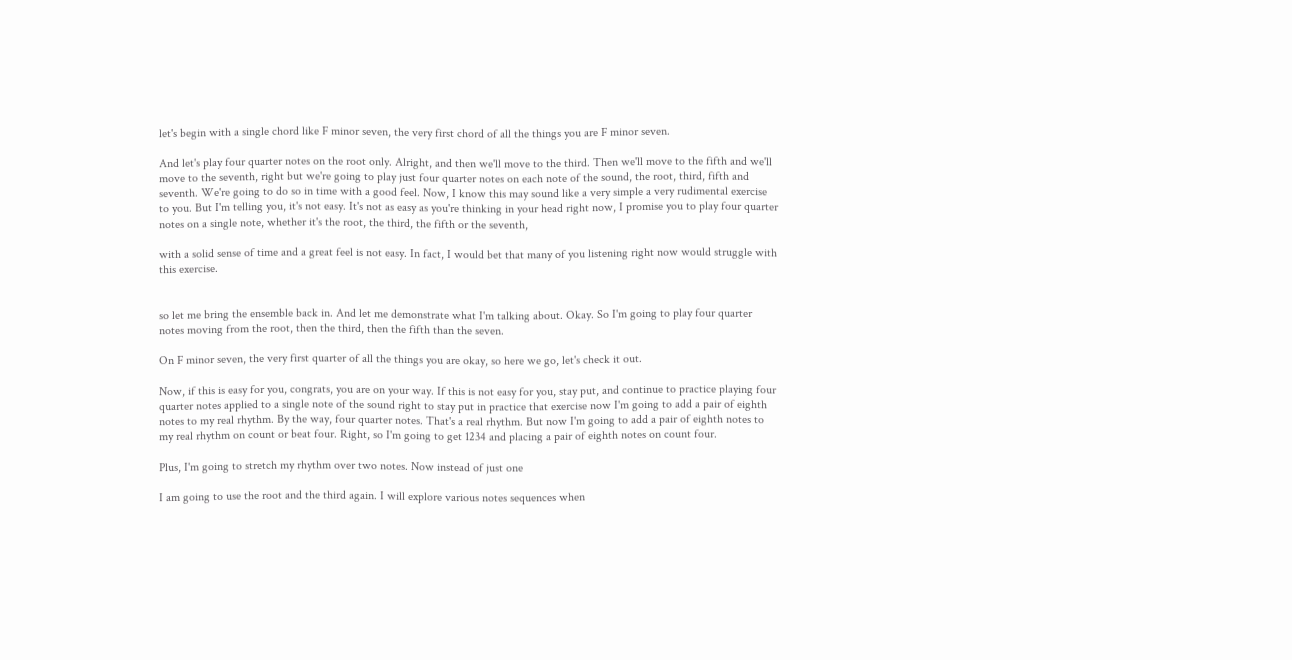let's begin with a single chord like F minor seven, the very first chord of all the things you are F minor seven.

And let's play four quarter notes on the root only. Alright, and then we'll move to the third. Then we'll move to the fifth and we'll move to the seventh, right but we're going to play just four quarter notes on each note of the sound, the root, third, fifth and seventh. We're going to do so in time with a good feel. Now, I know this may sound like a very simple a very rudimental exercise to you. But I'm telling you, it's not easy. It's not as easy as you're thinking in your head right now, I promise you to play four quarter notes on a single note, whether it's the root, the third, the fifth or the seventh,

with a solid sense of time and a great feel is not easy. In fact, I would bet that many of you listening right now would struggle with this exercise.


so let me bring the ensemble back in. And let me demonstrate what I'm talking about. Okay. So I'm going to play four quarter notes moving from the root, then the third, then the fifth than the seven.

On F minor seven, the very first quarter of all the things you are okay, so here we go, let's check it out.

Now, if this is easy for you, congrats, you are on your way. If this is not easy for you, stay put, and continue to practice playing four quarter notes applied to a single note of the sound right to stay put in practice that exercise now I'm going to add a pair of eighth notes to my real rhythm. By the way, four quarter notes. That's a real rhythm. But now I'm going to add a pair of eighth notes to my real rhythm on count or beat four. Right, so I'm going to get 1234 and placing a pair of eighth notes on count four.

Plus, I'm going to stretch my rhythm over two notes. Now instead of just one

I am going to use the root and the third again. I will explore various notes sequences when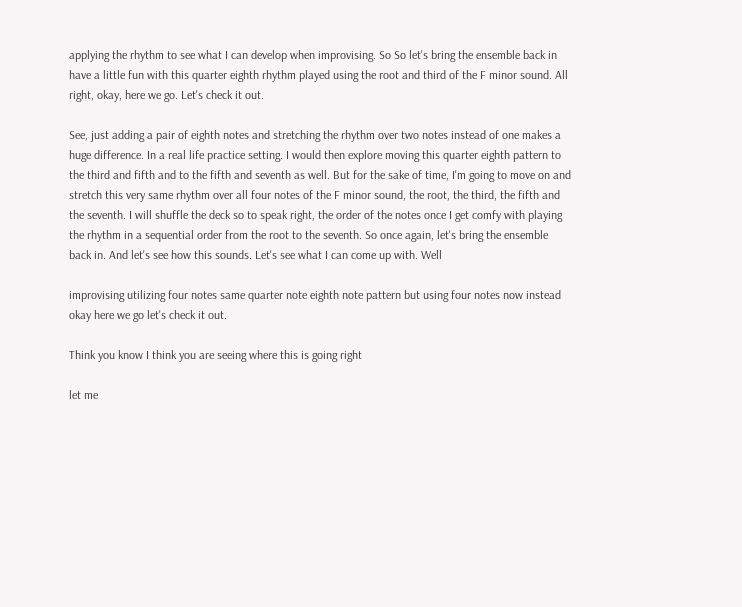applying the rhythm to see what I can develop when improvising. So So let's bring the ensemble back in have a little fun with this quarter eighth rhythm played using the root and third of the F minor sound. All right, okay, here we go. Let's check it out.

See, just adding a pair of eighth notes and stretching the rhythm over two notes instead of one makes a huge difference. In a real life practice setting. I would then explore moving this quarter eighth pattern to the third and fifth and to the fifth and seventh as well. But for the sake of time, I'm going to move on and stretch this very same rhythm over all four notes of the F minor sound, the root, the third, the fifth and the seventh. I will shuffle the deck so to speak right, the order of the notes once I get comfy with playing the rhythm in a sequential order from the root to the seventh. So once again, let's bring the ensemble back in. And let's see how this sounds. Let's see what I can come up with. Well

improvising utilizing four notes same quarter note eighth note pattern but using four notes now instead okay here we go let's check it out.

Think you know I think you are seeing where this is going right

let me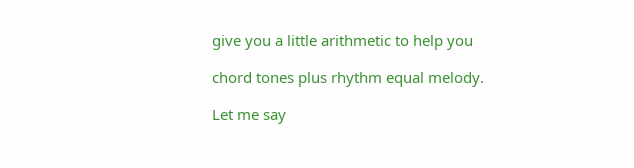give you a little arithmetic to help you

chord tones plus rhythm equal melody.

Let me say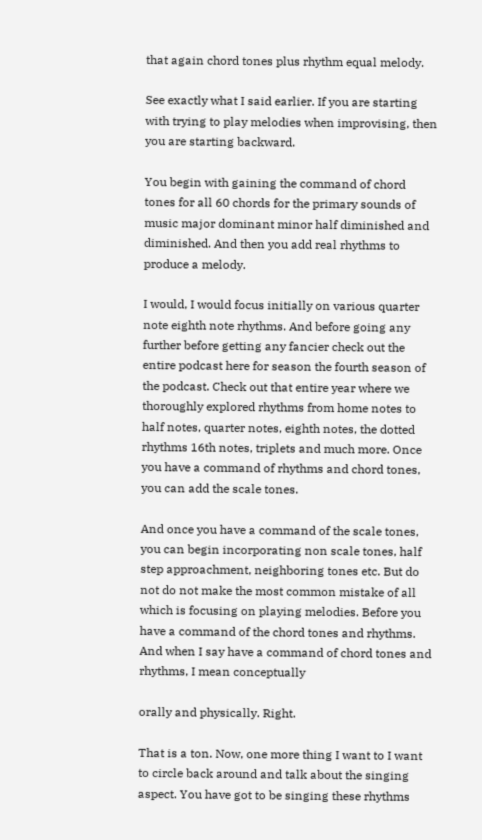that again chord tones plus rhythm equal melody.

See exactly what I said earlier. If you are starting with trying to play melodies when improvising, then you are starting backward.

You begin with gaining the command of chord tones for all 60 chords for the primary sounds of music major dominant minor half diminished and diminished. And then you add real rhythms to produce a melody.

I would, I would focus initially on various quarter note eighth note rhythms. And before going any further before getting any fancier check out the entire podcast here for season the fourth season of the podcast. Check out that entire year where we thoroughly explored rhythms from home notes to half notes, quarter notes, eighth notes, the dotted rhythms 16th notes, triplets and much more. Once you have a command of rhythms and chord tones, you can add the scale tones.

And once you have a command of the scale tones, you can begin incorporating non scale tones, half step approachment, neighboring tones etc. But do not do not make the most common mistake of all which is focusing on playing melodies. Before you have a command of the chord tones and rhythms. And when I say have a command of chord tones and rhythms, I mean conceptually

orally and physically. Right.

That is a ton. Now, one more thing I want to I want to circle back around and talk about the singing aspect. You have got to be singing these rhythms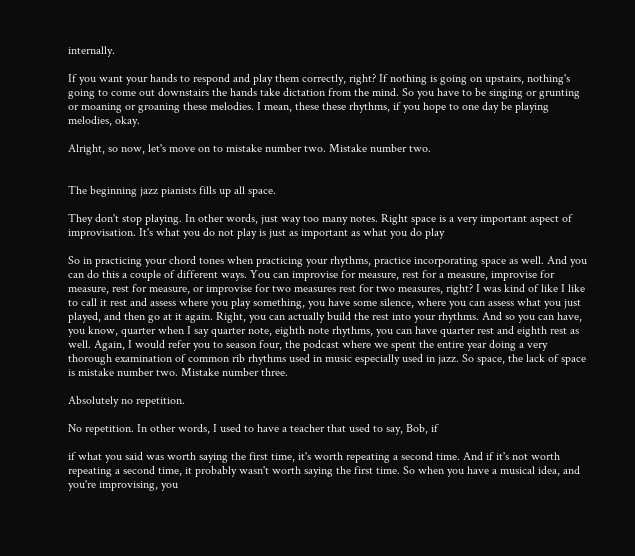internally.

If you want your hands to respond and play them correctly, right? If nothing is going on upstairs, nothing's going to come out downstairs the hands take dictation from the mind. So you have to be singing or grunting or moaning or groaning these melodies. I mean, these these rhythms, if you hope to one day be playing melodies, okay.

Alright, so now, let's move on to mistake number two. Mistake number two.


The beginning jazz pianists fills up all space.

They don't stop playing. In other words, just way too many notes. Right space is a very important aspect of improvisation. It's what you do not play is just as important as what you do play

So in practicing your chord tones when practicing your rhythms, practice incorporating space as well. And you can do this a couple of different ways. You can improvise for measure, rest for a measure, improvise for measure, rest for measure, or improvise for two measures rest for two measures, right? I was kind of like I like to call it rest and assess where you play something, you have some silence, where you can assess what you just played, and then go at it again. Right, you can actually build the rest into your rhythms. And so you can have, you know, quarter when I say quarter note, eighth note rhythms, you can have quarter rest and eighth rest as well. Again, I would refer you to season four, the podcast where we spent the entire year doing a very thorough examination of common rib rhythms used in music especially used in jazz. So space, the lack of space is mistake number two. Mistake number three.

Absolutely no repetition.

No repetition. In other words, I used to have a teacher that used to say, Bob, if

if what you said was worth saying the first time, it's worth repeating a second time. And if it's not worth repeating a second time, it probably wasn't worth saying the first time. So when you have a musical idea, and you're improvising, you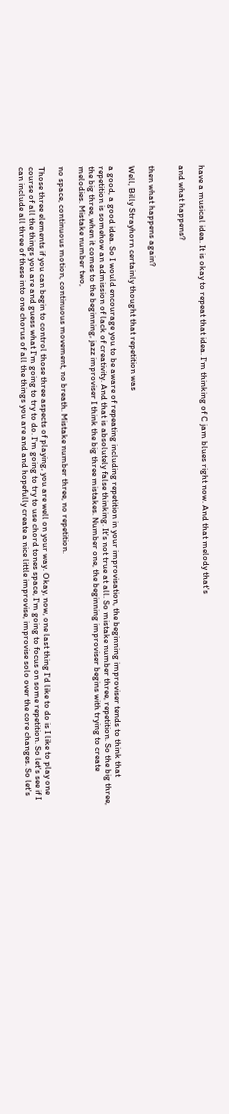have a musical idea. It is okay to repeat that idea. I'm thinking of C jam blues right now. And that melody that's

and what happens?


then what happens again?

Well, Billy Strayhorn certainly thought that repetition was

a good, a good idea. So I would encourage you to be aware of repeating including repetition in your improvisation, the beginning improviser tends to think that repetition is somehow an admission of lack of creativity. And that is absolutely false thinking. It's not true at all. So mistake number three, repetition. So the big three, the big three, when it comes to the beginning, jazz improviser I think the big three mistakes. Number one, the beginning improviser begins with trying to create melodies. Mistake number two,

no space, continuous motion, continuous movement, no breath. Mistake number three, no repetition.

Those three elements if you can begin to control those three aspects of playing, you are well on your way. Okay, now, one last thing I'd like to do is I like to play one course of all the things you are and guess what I'm going to try to do. I'm going to try to use chord tones space, I'm going to focus on some repetition. So let's see if I can include all three of these into one chorus of all the things you are and and hopefully create a nice little improvise, improvise solo over the core changes. So let's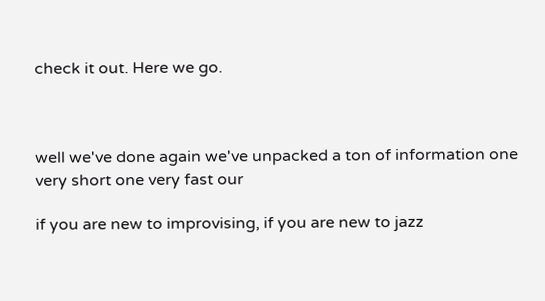check it out. Here we go.



well we've done again we've unpacked a ton of information one very short one very fast our

if you are new to improvising, if you are new to jazz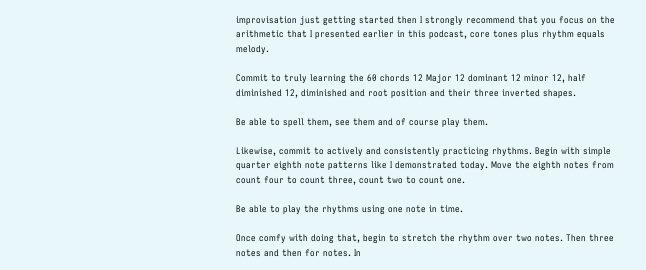improvisation just getting started then I strongly recommend that you focus on the arithmetic that I presented earlier in this podcast, core tones plus rhythm equals melody.

Commit to truly learning the 60 chords 12 Major 12 dominant 12 minor 12, half diminished 12, diminished and root position and their three inverted shapes.

Be able to spell them, see them and of course play them.

Likewise, commit to actively and consistently practicing rhythms. Begin with simple quarter eighth note patterns like I demonstrated today. Move the eighth notes from count four to count three, count two to count one.

Be able to play the rhythms using one note in time.

Once comfy with doing that, begin to stretch the rhythm over two notes. Then three notes and then for notes. In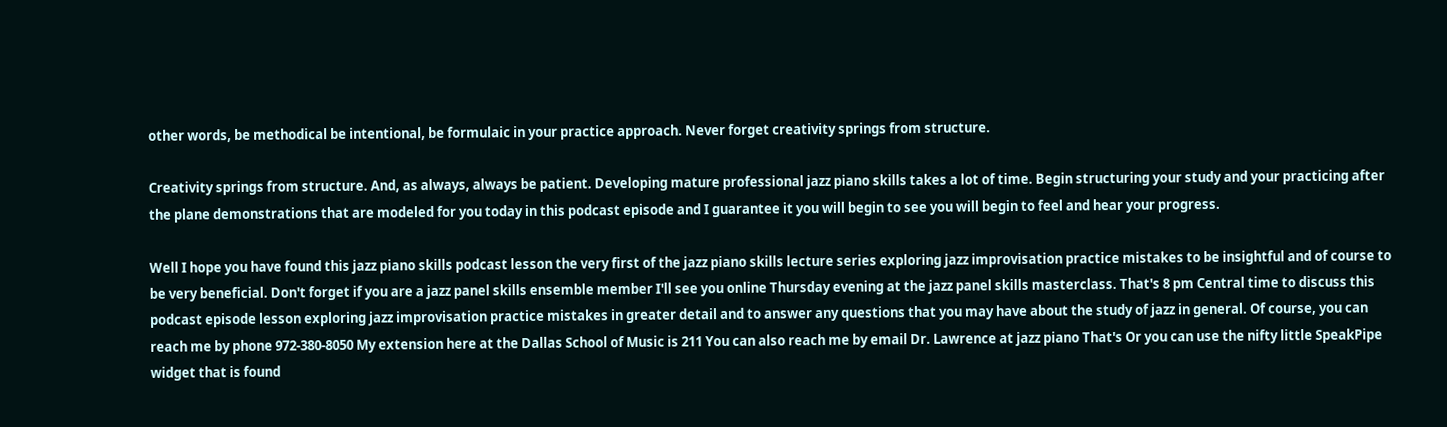other words, be methodical be intentional, be formulaic in your practice approach. Never forget creativity springs from structure.

Creativity springs from structure. And, as always, always be patient. Developing mature professional jazz piano skills takes a lot of time. Begin structuring your study and your practicing after the plane demonstrations that are modeled for you today in this podcast episode and I guarantee it you will begin to see you will begin to feel and hear your progress.

Well I hope you have found this jazz piano skills podcast lesson the very first of the jazz piano skills lecture series exploring jazz improvisation practice mistakes to be insightful and of course to be very beneficial. Don't forget if you are a jazz panel skills ensemble member I'll see you online Thursday evening at the jazz panel skills masterclass. That's 8 pm Central time to discuss this podcast episode lesson exploring jazz improvisation practice mistakes in greater detail and to answer any questions that you may have about the study of jazz in general. Of course, you can reach me by phone 972-380-8050 My extension here at the Dallas School of Music is 211 You can also reach me by email Dr. Lawrence at jazz piano That's Or you can use the nifty little SpeakPipe widget that is found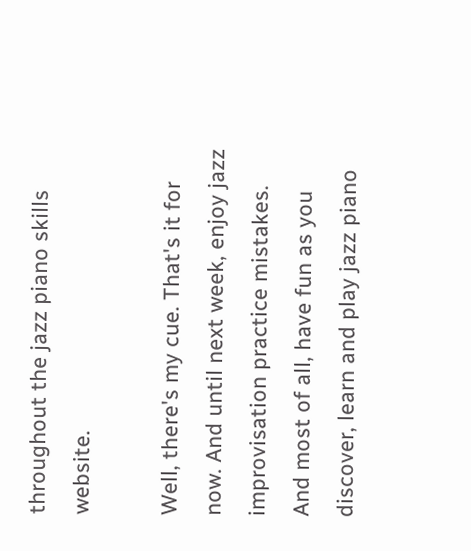throughout the jazz piano skills website.

Well, there's my cue. That's it for now. And until next week, enjoy jazz improvisation practice mistakes. And most of all, have fun as you discover, learn and play jazz piano